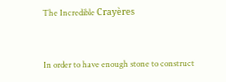The Incredible Crayères


In order to have enough stone to construct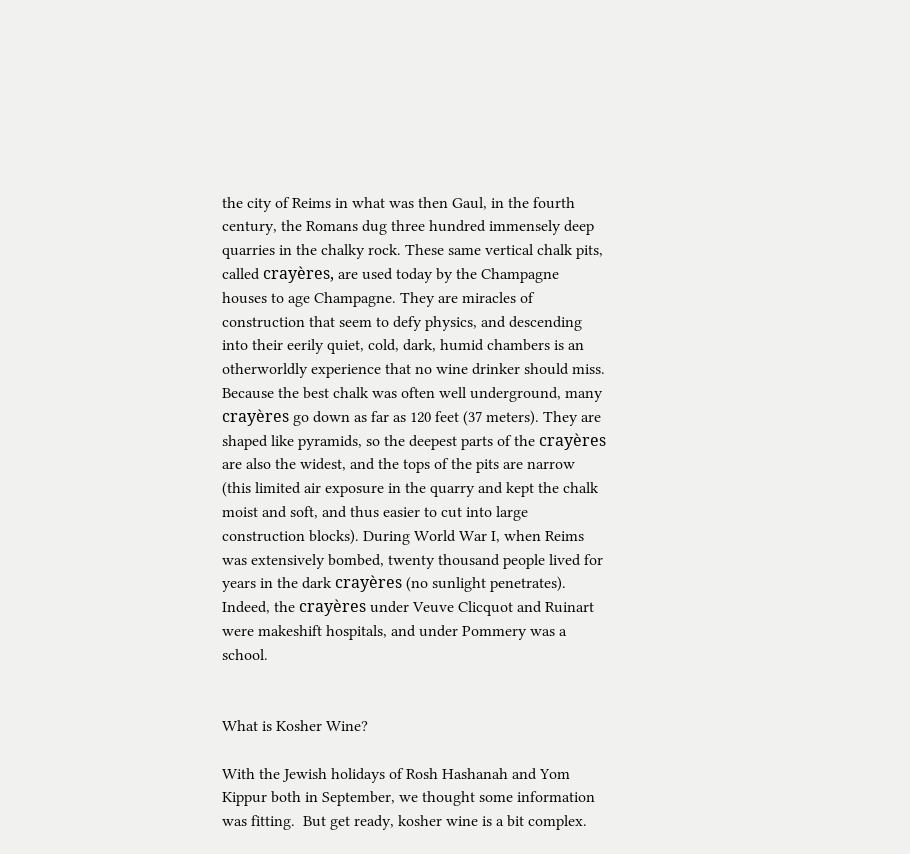the city of Reims in what was then Gaul, in the fourth century, the Romans dug three hundred immensely deep quarries in the chalky rock. These same vertical chalk pits, called crayères, are used today by the Champagne houses to age Champagne. They are miracles of construction that seem to defy physics, and descending into their eerily quiet, cold, dark, humid chambers is an otherworldly experience that no wine drinker should miss. Because the best chalk was often well underground, many crayères go down as far as 120 feet (37 meters). They are shaped like pyramids, so the deepest parts of the crayères are also the widest, and the tops of the pits are narrow (this limited air exposure in the quarry and kept the chalk moist and soft, and thus easier to cut into large construction blocks). During World War I, when Reims was extensively bombed, twenty thousand people lived for years in the dark crayères (no sunlight penetrates). Indeed, the crayères under Veuve Clicquot and Ruinart were makeshift hospitals, and under Pommery was a school.


What is Kosher Wine?

With the Jewish holidays of Rosh Hashanah and Yom Kippur both in September, we thought some information was fitting.  But get ready, kosher wine is a bit complex.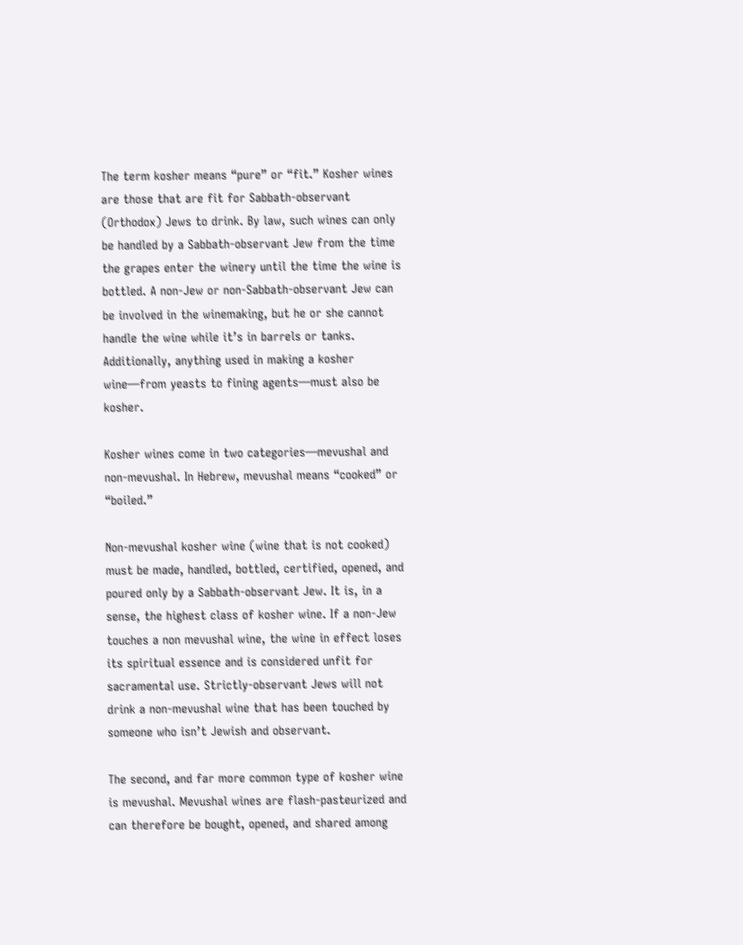The term kosher means “pure” or “fit.” Kosher wines are those that are fit for Sabbath-observant (Orthodox) Jews to drink. By law, such wines can only be handled by a Sabbath-observant Jew from the time the grapes enter the winery until the time the wine is bottled. A non-Jew or non-Sabbath-observant Jew can be involved in the winemaking, but he or she cannot handle the wine while it’s in barrels or tanks. Additionally, anything used in making a kosher wine—from yeasts to fining agents—must also be kosher.

Kosher wines come in two categories—mevushal and non-mevushal. In Hebrew, mevushal means “cooked” or “boiled.”

Non-mevushal kosher wine (wine that is not cooked) must be made, handled, bottled, certified, opened, and poured only by a Sabbath-observant Jew. It is, in a sense, the highest class of kosher wine. If a non-Jew touches a non mevushal wine, the wine in effect loses its spiritual essence and is considered unfit for sacramental use. Strictly-observant Jews will not drink a non-mevushal wine that has been touched by someone who isn’t Jewish and observant.

The second, and far more common type of kosher wine is mevushal. Mevushal wines are flash-pasteurized and can therefore be bought, opened, and shared among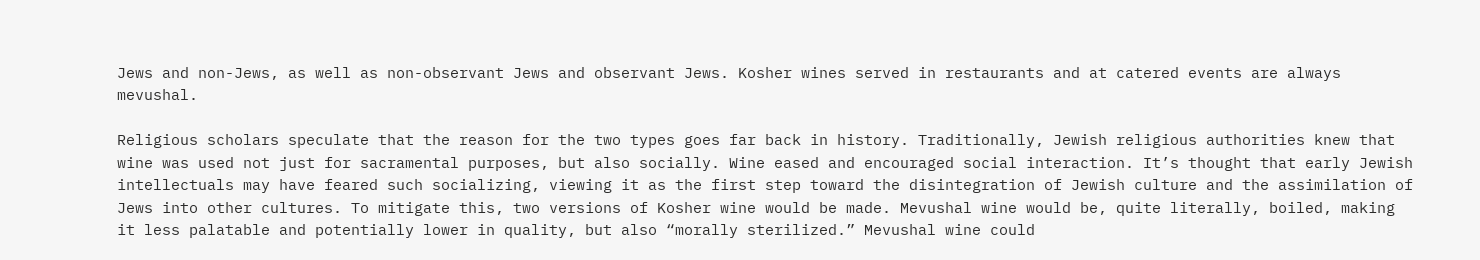Jews and non-Jews, as well as non-observant Jews and observant Jews. Kosher wines served in restaurants and at catered events are always mevushal.

Religious scholars speculate that the reason for the two types goes far back in history. Traditionally, Jewish religious authorities knew that wine was used not just for sacramental purposes, but also socially. Wine eased and encouraged social interaction. It’s thought that early Jewish intellectuals may have feared such socializing, viewing it as the first step toward the disintegration of Jewish culture and the assimilation of Jews into other cultures. To mitigate this, two versions of Kosher wine would be made. Mevushal wine would be, quite literally, boiled, making it less palatable and potentially lower in quality, but also “morally sterilized.” Mevushal wine could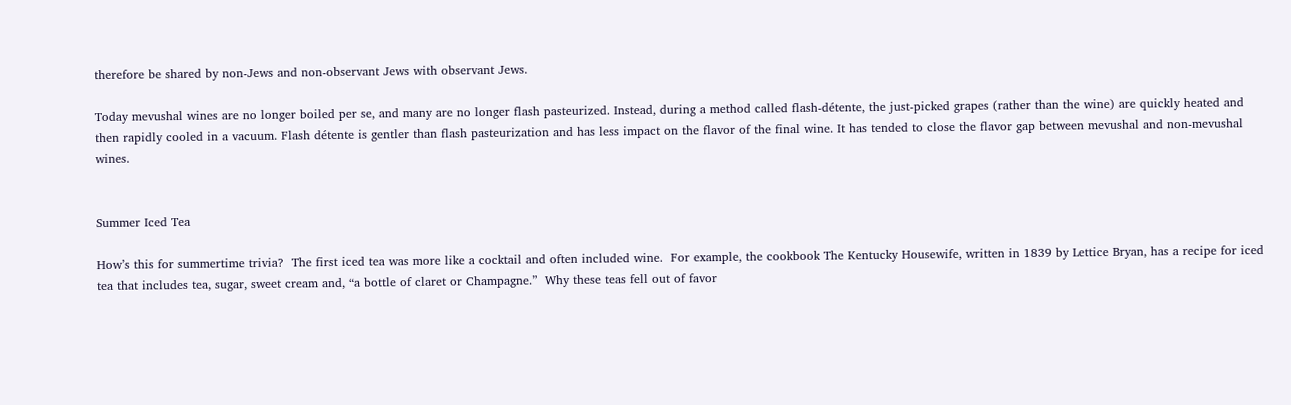therefore be shared by non-Jews and non-observant Jews with observant Jews.

Today mevushal wines are no longer boiled per se, and many are no longer flash pasteurized. Instead, during a method called flash-détente, the just-picked grapes (rather than the wine) are quickly heated and then rapidly cooled in a vacuum. Flash détente is gentler than flash pasteurization and has less impact on the flavor of the final wine. It has tended to close the flavor gap between mevushal and non-mevushal wines.


Summer Iced Tea

How’s this for summertime trivia?  The first iced tea was more like a cocktail and often included wine.  For example, the cookbook The Kentucky Housewife, written in 1839 by Lettice Bryan, has a recipe for iced tea that includes tea, sugar, sweet cream and, “a bottle of claret or Champagne.”  Why these teas fell out of favor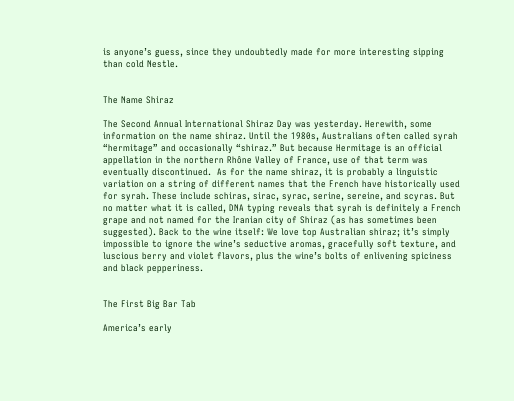is anyone’s guess, since they undoubtedly made for more interesting sipping than cold Nestle.


The Name Shiraz

The Second Annual International Shiraz Day was yesterday. Herewith, some information on the name shiraz. Until the 1980s, Australians often called syrah “hermitage” and occasionally “shiraz.” But because Hermitage is an official appellation in the northern Rhône Valley of France, use of that term was eventually discontinued.  As for the name shiraz, it is probably a linguistic variation on a string of different names that the French have historically used for syrah. These include schiras, sirac, syrac, serine, sereine, and scyras. But no matter what it is called, DNA typing reveals that syrah is definitely a French grape and not named for the Iranian city of Shiraz (as has sometimes been suggested). Back to the wine itself: We love top Australian shiraz; it’s simply impossible to ignore the wine’s seductive aromas, gracefully soft texture, and luscious berry and violet flavors, plus the wine’s bolts of enlivening spiciness and black pepperiness.


The First Big Bar Tab

America’s early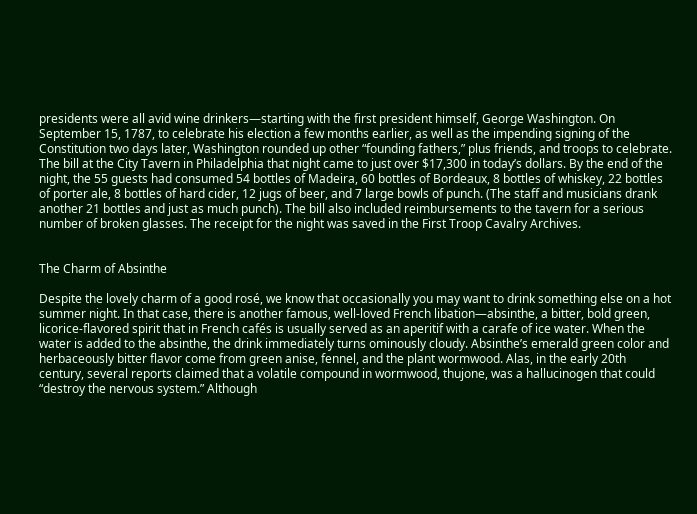presidents were all avid wine drinkers—starting with the first president himself, George Washington. On September 15, 1787, to celebrate his election a few months earlier, as well as the impending signing of the Constitution two days later, Washington rounded up other “founding fathers,” plus friends, and troops to celebrate. The bill at the City Tavern in Philadelphia that night came to just over $17,300 in today’s dollars. By the end of the night, the 55 guests had consumed 54 bottles of Madeira, 60 bottles of Bordeaux, 8 bottles of whiskey, 22 bottles of porter ale, 8 bottles of hard cider, 12 jugs of beer, and 7 large bowls of punch. (The staff and musicians drank another 21 bottles and just as much punch). The bill also included reimbursements to the tavern for a serious number of broken glasses. The receipt for the night was saved in the First Troop Cavalry Archives.


The Charm of Absinthe

Despite the lovely charm of a good rosé, we know that occasionally you may want to drink something else on a hot summer night. In that case, there is another famous, well-loved French libation—absinthe, a bitter, bold green, licorice-flavored spirit that in French cafés is usually served as an aperitif with a carafe of ice water. When the water is added to the absinthe, the drink immediately turns ominously cloudy. Absinthe’s emerald green color and herbaceously bitter flavor come from green anise, fennel, and the plant wormwood. Alas, in the early 20th century, several reports claimed that a volatile compound in wormwood, thujone, was a hallucinogen that could “destroy the nervous system.” Although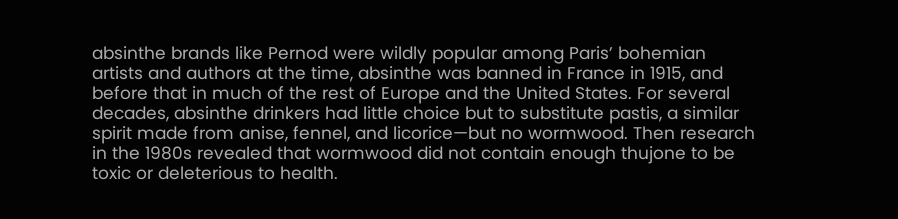absinthe brands like Pernod were wildly popular among Paris’ bohemian artists and authors at the time, absinthe was banned in France in 1915, and before that in much of the rest of Europe and the United States. For several decades, absinthe drinkers had little choice but to substitute pastis, a similar spirit made from anise, fennel, and licorice—but no wormwood. Then research in the 1980s revealed that wormwood did not contain enough thujone to be toxic or deleterious to health.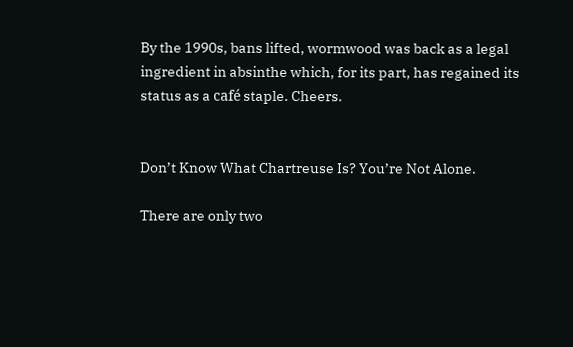By the 1990s, bans lifted, wormwood was back as a legal ingredient in absinthe which, for its part, has regained its status as a café staple. Cheers.


Don’t Know What Chartreuse Is? You’re Not Alone.

There are only two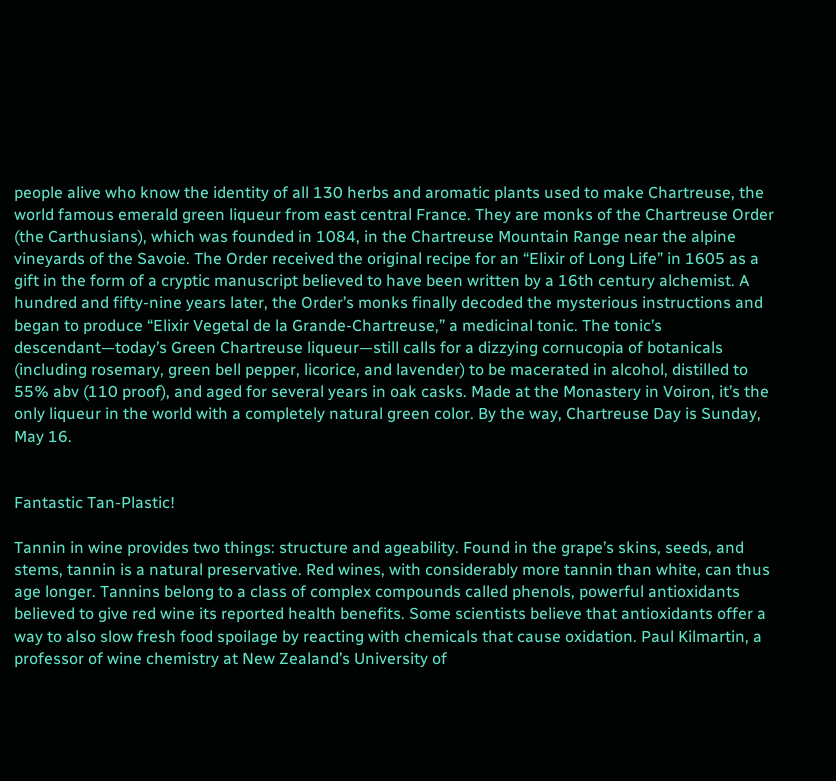people alive who know the identity of all 130 herbs and aromatic plants used to make Chartreuse, the world famous emerald green liqueur from east central France. They are monks of the Chartreuse Order (the Carthusians), which was founded in 1084, in the Chartreuse Mountain Range near the alpine vineyards of the Savoie. The Order received the original recipe for an “Elixir of Long Life” in 1605 as a gift in the form of a cryptic manuscript believed to have been written by a 16th century alchemist. A hundred and fifty-nine years later, the Order’s monks finally decoded the mysterious instructions and began to produce “Elixir Vegetal de la Grande-Chartreuse,” a medicinal tonic. The tonic’s descendant—today’s Green Chartreuse liqueur—still calls for a dizzying cornucopia of botanicals (including rosemary, green bell pepper, licorice, and lavender) to be macerated in alcohol, distilled to 55% abv (110 proof), and aged for several years in oak casks. Made at the Monastery in Voiron, it’s the only liqueur in the world with a completely natural green color. By the way, Chartreuse Day is Sunday, May 16.


Fantastic Tan-Plastic!

Tannin in wine provides two things: structure and ageability. Found in the grape’s skins, seeds, and stems, tannin is a natural preservative. Red wines, with considerably more tannin than white, can thus age longer. Tannins belong to a class of complex compounds called phenols, powerful antioxidants believed to give red wine its reported health benefits. Some scientists believe that antioxidants offer a way to also slow fresh food spoilage by reacting with chemicals that cause oxidation. Paul Kilmartin, a professor of wine chemistry at New Zealand’s University of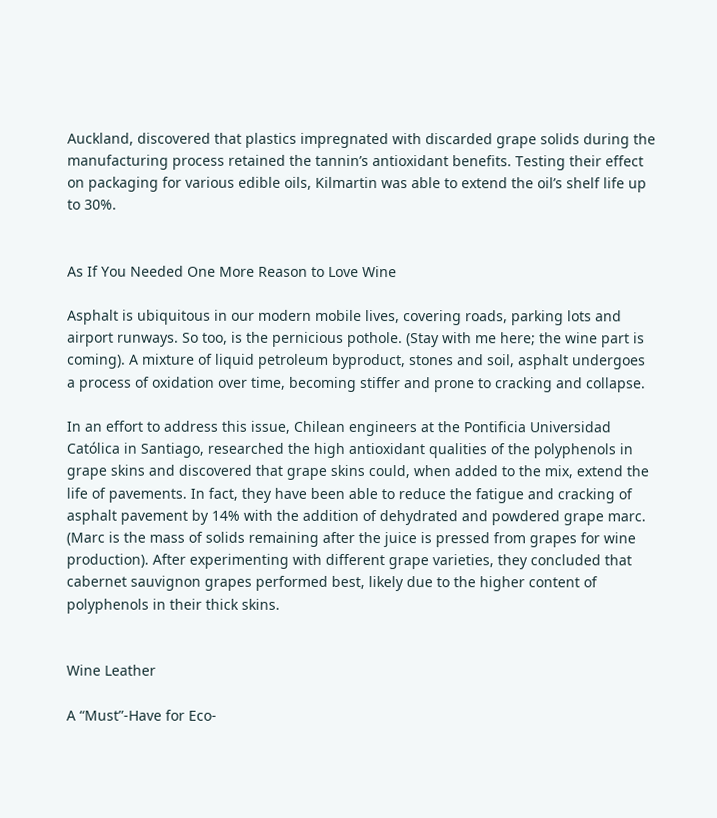Auckland, discovered that plastics impregnated with discarded grape solids during the manufacturing process retained the tannin’s antioxidant benefits. Testing their effect on packaging for various edible oils, Kilmartin was able to extend the oil’s shelf life up to 30%.


As If You Needed One More Reason to Love Wine

Asphalt is ubiquitous in our modern mobile lives, covering roads, parking lots and airport runways. So too, is the pernicious pothole. (Stay with me here; the wine part is coming). A mixture of liquid petroleum byproduct, stones and soil, asphalt undergoes a process of oxidation over time, becoming stiffer and prone to cracking and collapse.

In an effort to address this issue, Chilean engineers at the Pontificia Universidad Católica in Santiago, researched the high antioxidant qualities of the polyphenols in grape skins and discovered that grape skins could, when added to the mix, extend the life of pavements. In fact, they have been able to reduce the fatigue and cracking of asphalt pavement by 14% with the addition of dehydrated and powdered grape marc. (Marc is the mass of solids remaining after the juice is pressed from grapes for wine production). After experimenting with different grape varieties, they concluded that cabernet sauvignon grapes performed best, likely due to the higher content of polyphenols in their thick skins.


Wine Leather

A “Must”-Have for Eco-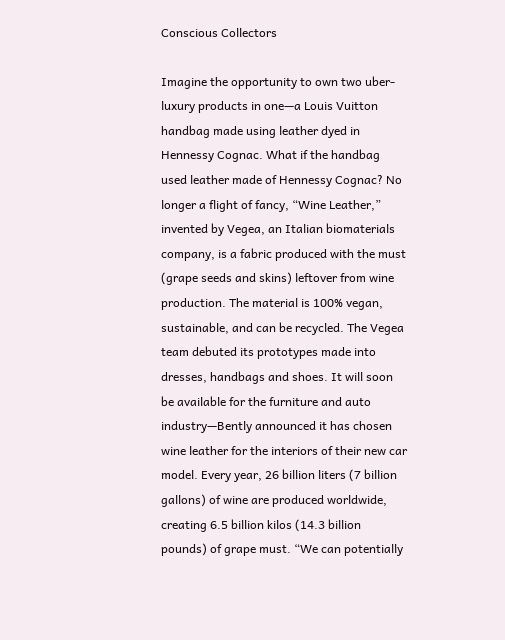Conscious Collectors

Imagine the opportunity to own two uber-luxury products in one—a Louis Vuitton handbag made using leather dyed in Hennessy Cognac. What if the handbag used leather made of Hennessy Cognac? No longer a flight of fancy, “Wine Leather,” invented by Vegea, an Italian biomaterials company, is a fabric produced with the must (grape seeds and skins) leftover from wine production. The material is 100% vegan, sustainable, and can be recycled. The Vegea team debuted its prototypes made into dresses, handbags and shoes. It will soon be available for the furniture and auto industry—Bently announced it has chosen wine leather for the interiors of their new car model. Every year, 26 billion liters (7 billion gallons) of wine are produced worldwide, creating 6.5 billion kilos (14.3 billion pounds) of grape must. “We can potentially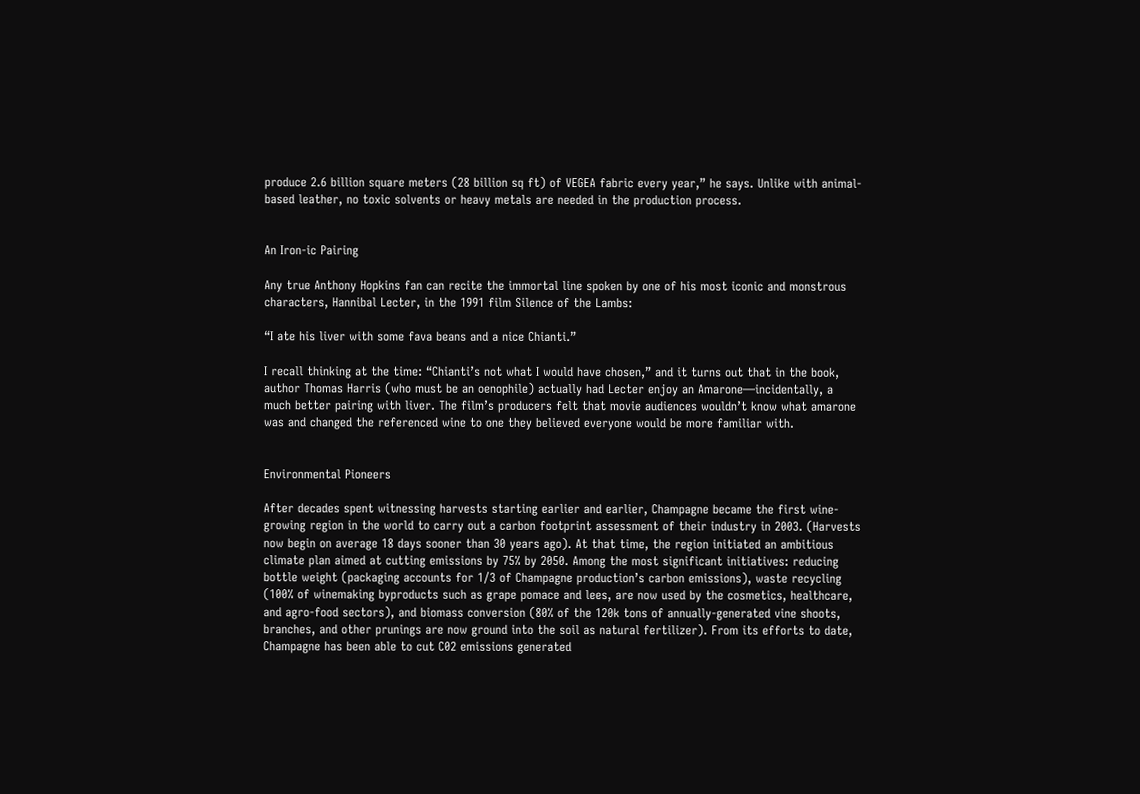produce 2.6 billion square meters (28 billion sq ft) of VEGEA fabric every year,” he says. Unlike with animal-based leather, no toxic solvents or heavy metals are needed in the production process.


An Iron-ic Pairing

Any true Anthony Hopkins fan can recite the immortal line spoken by one of his most iconic and monstrous characters, Hannibal Lecter, in the 1991 film Silence of the Lambs:

“I ate his liver with some fava beans and a nice Chianti.”

I recall thinking at the time: “Chianti’s not what I would have chosen,” and it turns out that in the book, author Thomas Harris (who must be an oenophile) actually had Lecter enjoy an Amarone—incidentally, a much better pairing with liver. The film’s producers felt that movie audiences wouldn’t know what amarone was and changed the referenced wine to one they believed everyone would be more familiar with.


Environmental Pioneers

After decades spent witnessing harvests starting earlier and earlier, Champagne became the first wine-growing region in the world to carry out a carbon footprint assessment of their industry in 2003. (Harvests now begin on average 18 days sooner than 30 years ago). At that time, the region initiated an ambitious climate plan aimed at cutting emissions by 75% by 2050. Among the most significant initiatives: reducing bottle weight (packaging accounts for 1/3 of Champagne production’s carbon emissions), waste recycling (100% of winemaking byproducts such as grape pomace and lees, are now used by the cosmetics, healthcare, and agro-food sectors), and biomass conversion (80% of the 120k tons of annually-generated vine shoots, branches, and other prunings are now ground into the soil as natural fertilizer). From its efforts to date, Champagne has been able to cut C02 emissions generated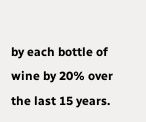by each bottle of wine by 20% over the last 15 years.